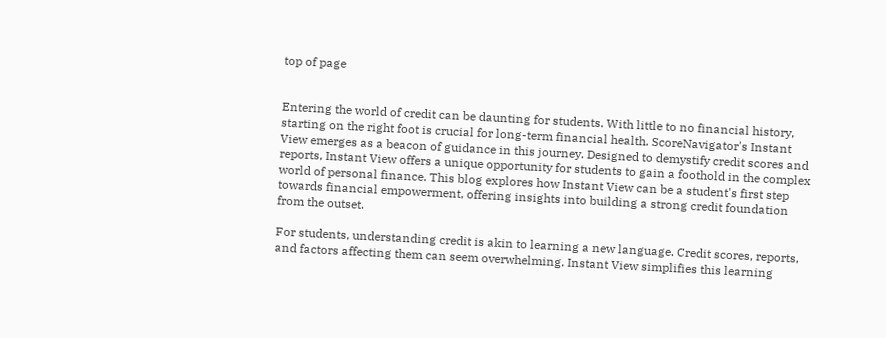top of page


Entering the world of credit can be daunting for students. With little to no financial history, starting on the right foot is crucial for long-term financial health. ScoreNavigator's Instant View emerges as a beacon of guidance in this journey. Designed to demystify credit scores and reports, Instant View offers a unique opportunity for students to gain a foothold in the complex world of personal finance. This blog explores how Instant View can be a student's first step towards financial empowerment, offering insights into building a strong credit foundation from the outset.

For students, understanding credit is akin to learning a new language. Credit scores, reports, and factors affecting them can seem overwhelming. Instant View simplifies this learning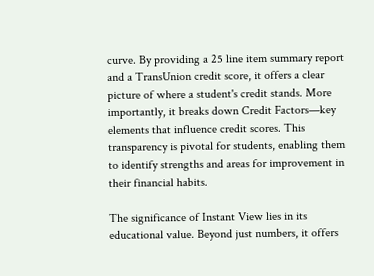curve. By providing a 25 line item summary report and a TransUnion credit score, it offers a clear picture of where a student's credit stands. More importantly, it breaks down Credit Factors—key elements that influence credit scores. This transparency is pivotal for students, enabling them to identify strengths and areas for improvement in their financial habits.

The significance of Instant View lies in its educational value. Beyond just numbers, it offers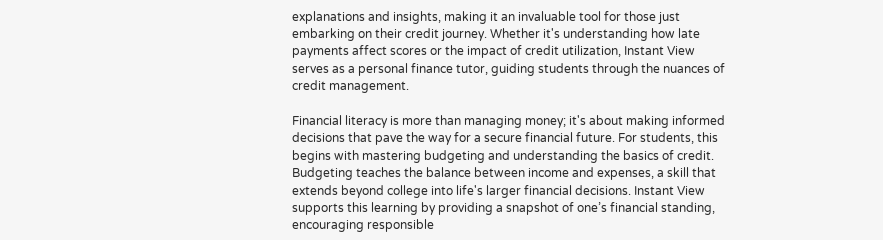explanations and insights, making it an invaluable tool for those just embarking on their credit journey. Whether it's understanding how late payments affect scores or the impact of credit utilization, Instant View serves as a personal finance tutor, guiding students through the nuances of credit management.

Financial literacy is more than managing money; it's about making informed decisions that pave the way for a secure financial future. For students, this begins with mastering budgeting and understanding the basics of credit. Budgeting teaches the balance between income and expenses, a skill that extends beyond college into life's larger financial decisions. Instant View supports this learning by providing a snapshot of one’s financial standing, encouraging responsible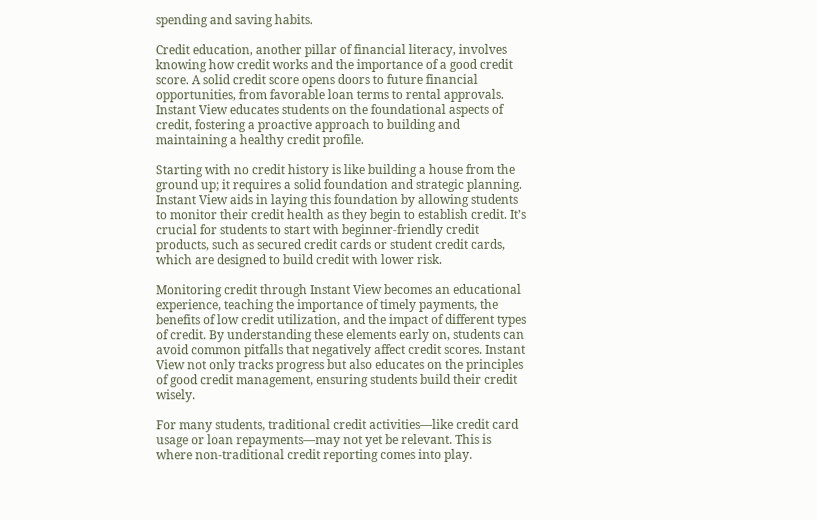spending and saving habits.

Credit education, another pillar of financial literacy, involves knowing how credit works and the importance of a good credit score. A solid credit score opens doors to future financial opportunities, from favorable loan terms to rental approvals. Instant View educates students on the foundational aspects of credit, fostering a proactive approach to building and maintaining a healthy credit profile.

Starting with no credit history is like building a house from the ground up; it requires a solid foundation and strategic planning. Instant View aids in laying this foundation by allowing students to monitor their credit health as they begin to establish credit. It’s crucial for students to start with beginner-friendly credit products, such as secured credit cards or student credit cards, which are designed to build credit with lower risk.

Monitoring credit through Instant View becomes an educational experience, teaching the importance of timely payments, the benefits of low credit utilization, and the impact of different types of credit. By understanding these elements early on, students can avoid common pitfalls that negatively affect credit scores. Instant View not only tracks progress but also educates on the principles of good credit management, ensuring students build their credit wisely.

For many students, traditional credit activities—like credit card usage or loan repayments—may not yet be relevant. This is where non-traditional credit reporting comes into play.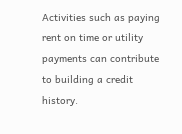Activities such as paying rent on time or utility payments can contribute to building a credit history.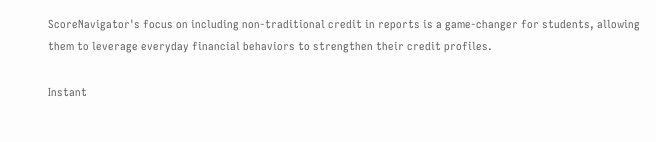ScoreNavigator's focus on including non-traditional credit in reports is a game-changer for students, allowing them to leverage everyday financial behaviors to strengthen their credit profiles.

Instant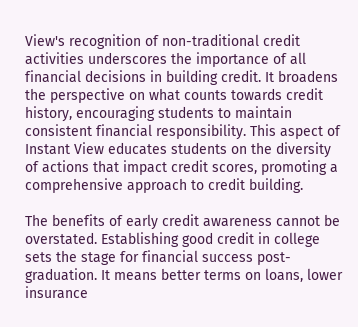View's recognition of non-traditional credit activities underscores the importance of all financial decisions in building credit. It broadens the perspective on what counts towards credit history, encouraging students to maintain consistent financial responsibility. This aspect of Instant View educates students on the diversity of actions that impact credit scores, promoting a comprehensive approach to credit building.

The benefits of early credit awareness cannot be overstated. Establishing good credit in college sets the stage for financial success post-graduation. It means better terms on loans, lower insurance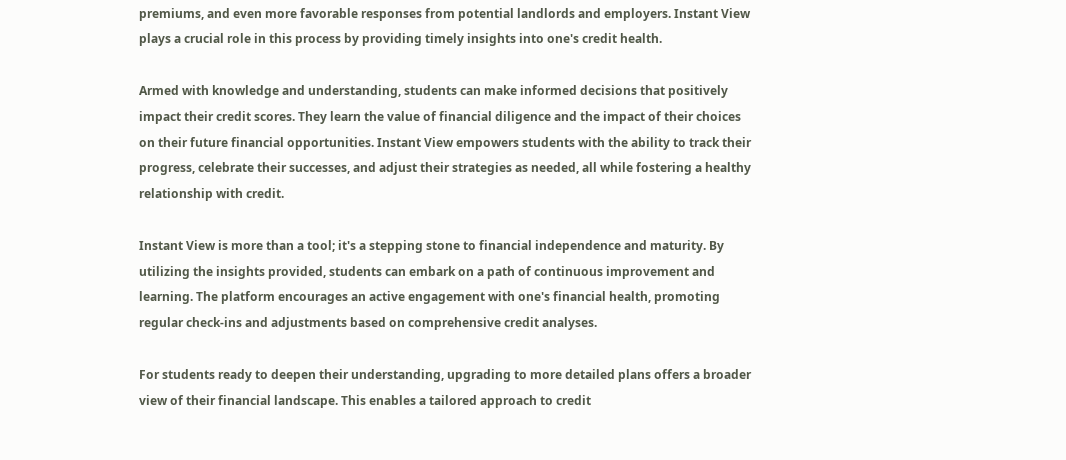premiums, and even more favorable responses from potential landlords and employers. Instant View plays a crucial role in this process by providing timely insights into one's credit health.

Armed with knowledge and understanding, students can make informed decisions that positively impact their credit scores. They learn the value of financial diligence and the impact of their choices on their future financial opportunities. Instant View empowers students with the ability to track their progress, celebrate their successes, and adjust their strategies as needed, all while fostering a healthy relationship with credit.

Instant View is more than a tool; it's a stepping stone to financial independence and maturity. By utilizing the insights provided, students can embark on a path of continuous improvement and learning. The platform encourages an active engagement with one's financial health, promoting regular check-ins and adjustments based on comprehensive credit analyses.

For students ready to deepen their understanding, upgrading to more detailed plans offers a broader view of their financial landscape. This enables a tailored approach to credit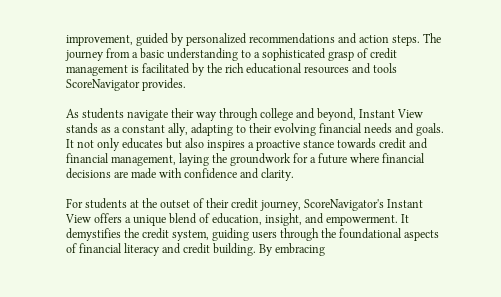improvement, guided by personalized recommendations and action steps. The journey from a basic understanding to a sophisticated grasp of credit management is facilitated by the rich educational resources and tools ScoreNavigator provides.

As students navigate their way through college and beyond, Instant View stands as a constant ally, adapting to their evolving financial needs and goals. It not only educates but also inspires a proactive stance towards credit and financial management, laying the groundwork for a future where financial decisions are made with confidence and clarity.

For students at the outset of their credit journey, ScoreNavigator's Instant View offers a unique blend of education, insight, and empowerment. It demystifies the credit system, guiding users through the foundational aspects of financial literacy and credit building. By embracing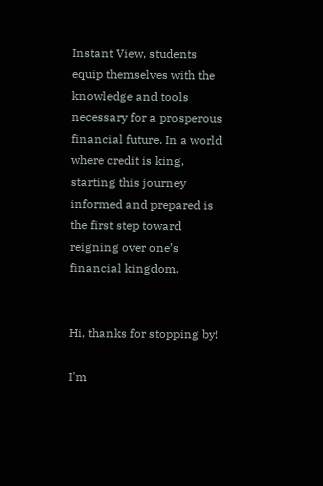Instant View, students equip themselves with the knowledge and tools necessary for a prosperous financial future. In a world where credit is king, starting this journey informed and prepared is the first step toward reigning over one’s financial kingdom.


Hi, thanks for stopping by!

I'm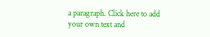a paragraph. Click here to add your own text and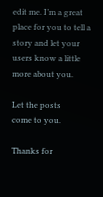edit me. I’m a great place for you to tell a story and let your users know a little more about you.

Let the posts
come to you.

Thanks for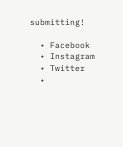submitting!

  • Facebook
  • Instagram
  • Twitter
  •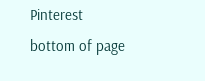Pinterest
bottom of page